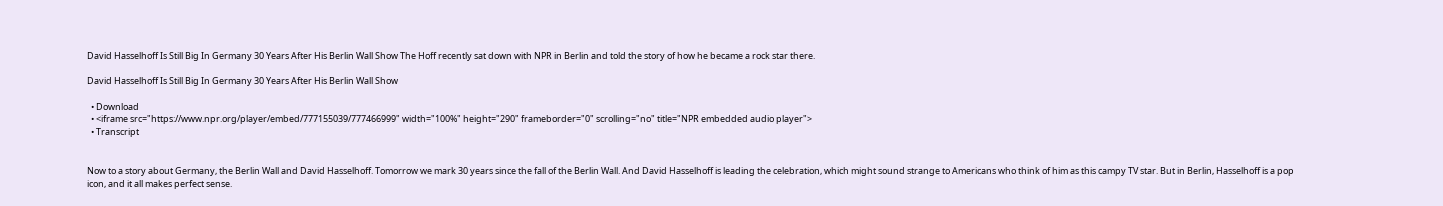David Hasselhoff Is Still Big In Germany 30 Years After His Berlin Wall Show The Hoff recently sat down with NPR in Berlin and told the story of how he became a rock star there.

David Hasselhoff Is Still Big In Germany 30 Years After His Berlin Wall Show

  • Download
  • <iframe src="https://www.npr.org/player/embed/777155039/777466999" width="100%" height="290" frameborder="0" scrolling="no" title="NPR embedded audio player">
  • Transcript


Now to a story about Germany, the Berlin Wall and David Hasselhoff. Tomorrow we mark 30 years since the fall of the Berlin Wall. And David Hasselhoff is leading the celebration, which might sound strange to Americans who think of him as this campy TV star. But in Berlin, Hasselhoff is a pop icon, and it all makes perfect sense.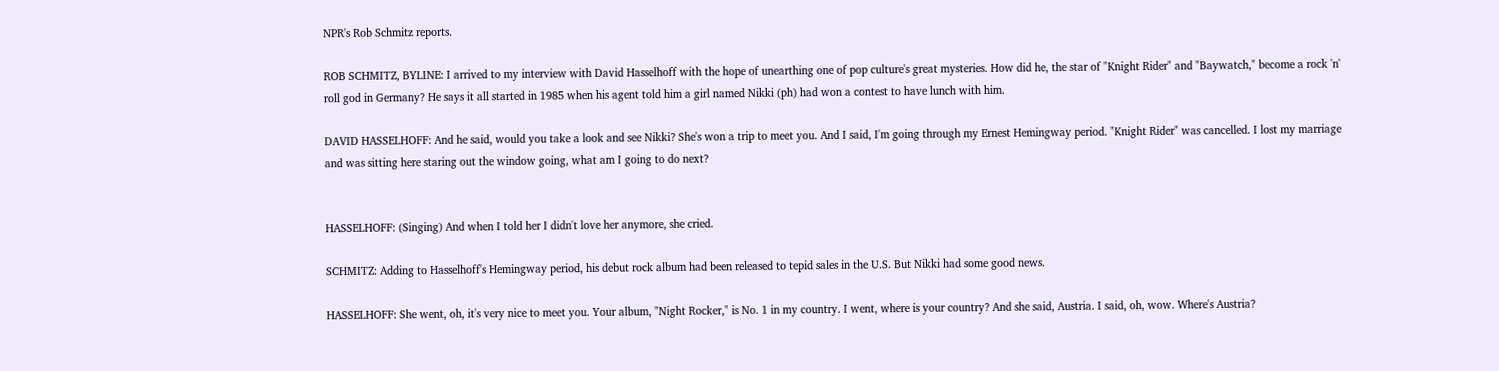NPR's Rob Schmitz reports.

ROB SCHMITZ, BYLINE: I arrived to my interview with David Hasselhoff with the hope of unearthing one of pop culture's great mysteries. How did he, the star of "Knight Rider" and "Baywatch," become a rock 'n' roll god in Germany? He says it all started in 1985 when his agent told him a girl named Nikki (ph) had won a contest to have lunch with him.

DAVID HASSELHOFF: And he said, would you take a look and see Nikki? She's won a trip to meet you. And I said, I'm going through my Ernest Hemingway period. "Knight Rider" was cancelled. I lost my marriage and was sitting here staring out the window going, what am I going to do next?


HASSELHOFF: (Singing) And when I told her I didn't love her anymore, she cried.

SCHMITZ: Adding to Hasselhoff's Hemingway period, his debut rock album had been released to tepid sales in the U.S. But Nikki had some good news.

HASSELHOFF: She went, oh, it's very nice to meet you. Your album, "Night Rocker," is No. 1 in my country. I went, where is your country? And she said, Austria. I said, oh, wow. Where's Austria?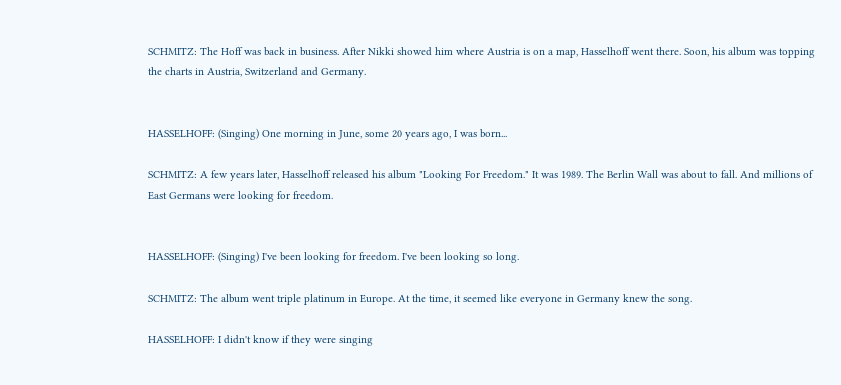SCHMITZ: The Hoff was back in business. After Nikki showed him where Austria is on a map, Hasselhoff went there. Soon, his album was topping the charts in Austria, Switzerland and Germany.


HASSELHOFF: (Singing) One morning in June, some 20 years ago, I was born...

SCHMITZ: A few years later, Hasselhoff released his album "Looking For Freedom." It was 1989. The Berlin Wall was about to fall. And millions of East Germans were looking for freedom.


HASSELHOFF: (Singing) I've been looking for freedom. I've been looking so long.

SCHMITZ: The album went triple platinum in Europe. At the time, it seemed like everyone in Germany knew the song.

HASSELHOFF: I didn't know if they were singing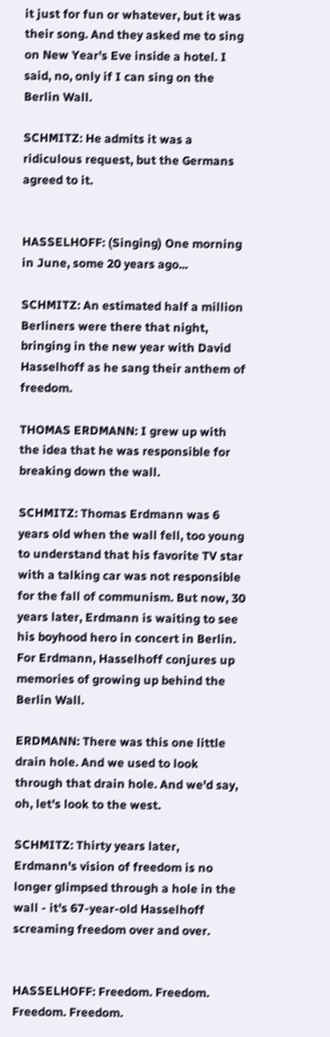it just for fun or whatever, but it was their song. And they asked me to sing on New Year's Eve inside a hotel. I said, no, only if I can sing on the Berlin Wall.

SCHMITZ: He admits it was a ridiculous request, but the Germans agreed to it.


HASSELHOFF: (Singing) One morning in June, some 20 years ago...

SCHMITZ: An estimated half a million Berliners were there that night, bringing in the new year with David Hasselhoff as he sang their anthem of freedom.

THOMAS ERDMANN: I grew up with the idea that he was responsible for breaking down the wall.

SCHMITZ: Thomas Erdmann was 6 years old when the wall fell, too young to understand that his favorite TV star with a talking car was not responsible for the fall of communism. But now, 30 years later, Erdmann is waiting to see his boyhood hero in concert in Berlin. For Erdmann, Hasselhoff conjures up memories of growing up behind the Berlin Wall.

ERDMANN: There was this one little drain hole. And we used to look through that drain hole. And we'd say, oh, let's look to the west.

SCHMITZ: Thirty years later, Erdmann's vision of freedom is no longer glimpsed through a hole in the wall - it's 67-year-old Hasselhoff screaming freedom over and over.


HASSELHOFF: Freedom. Freedom. Freedom. Freedom.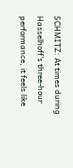SCHMITZ: At times during Hasselhoff's three-hour performance, it feels like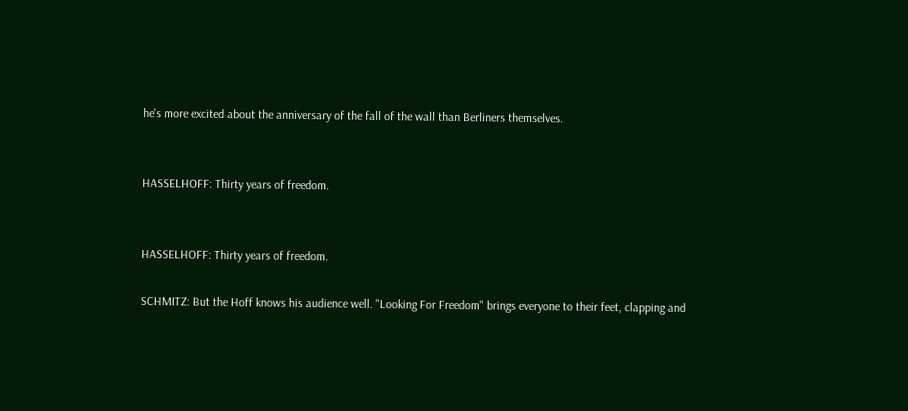he's more excited about the anniversary of the fall of the wall than Berliners themselves.


HASSELHOFF: Thirty years of freedom.


HASSELHOFF: Thirty years of freedom.

SCHMITZ: But the Hoff knows his audience well. "Looking For Freedom" brings everyone to their feet, clapping and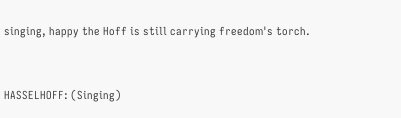singing, happy the Hoff is still carrying freedom's torch.


HASSELHOFF: (Singing)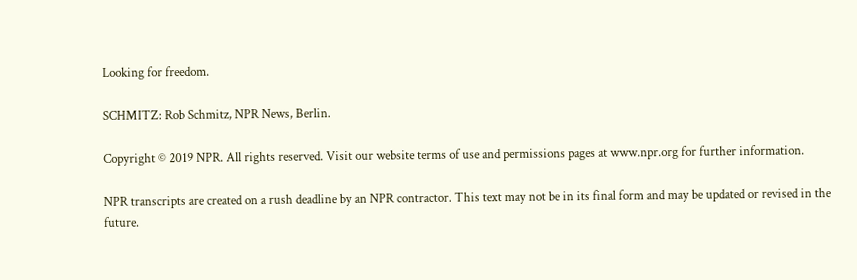Looking for freedom.

SCHMITZ: Rob Schmitz, NPR News, Berlin.

Copyright © 2019 NPR. All rights reserved. Visit our website terms of use and permissions pages at www.npr.org for further information.

NPR transcripts are created on a rush deadline by an NPR contractor. This text may not be in its final form and may be updated or revised in the future.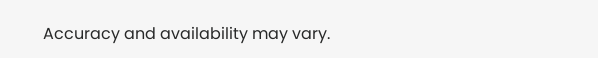Accuracy and availability may vary.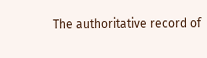The authoritative record of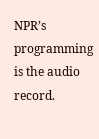NPR’s programming is the audio record.